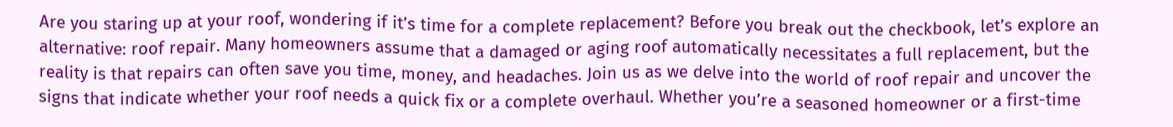Are you staring up at your roof, wondering if it’s time for a complete replacement? Before you break out the checkbook, let’s explore an alternative: roof repair. Many homeowners assume that a damaged or aging roof automatically necessitates a full replacement, but the reality is that repairs can often save you time, money, and headaches. Join us as we delve into the world of roof repair and uncover the signs that indicate whether your roof needs a quick fix or a complete overhaul. Whether you’re a seasoned homeowner or a first-time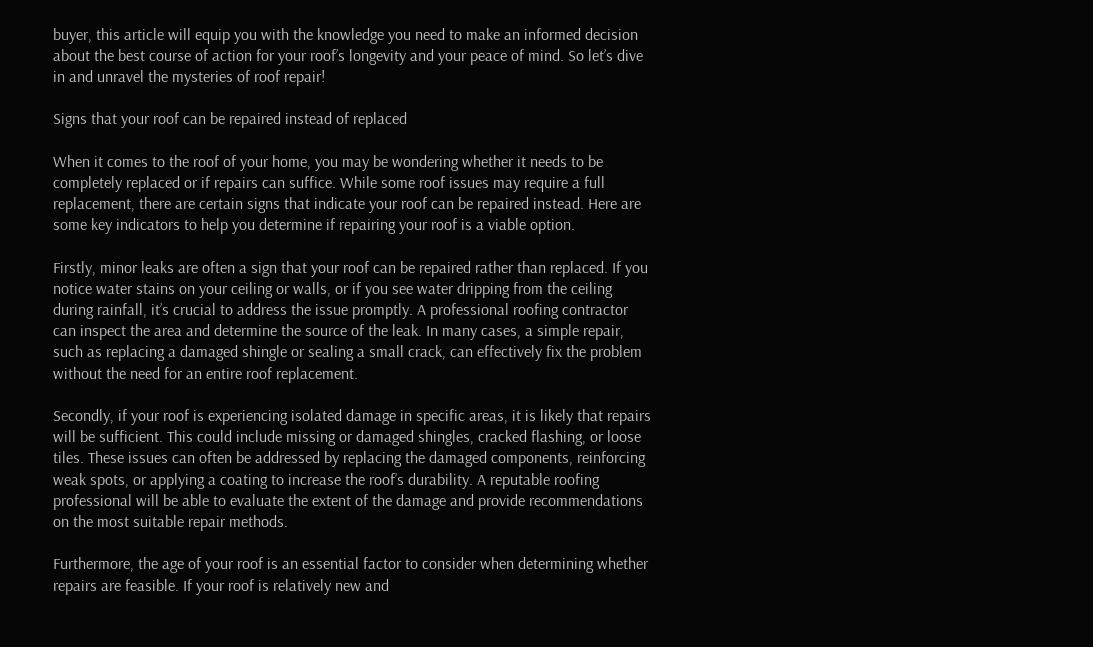buyer, this article will equip you with the knowledge you need to make an informed decision about the best course of action for your roof’s longevity and your peace of mind. So let’s dive in and unravel the mysteries of roof repair!

Signs that your roof can be repaired instead of replaced

When it comes to the roof of your home, you may be wondering whether it needs to be completely replaced or if repairs can suffice. While some roof issues may require a full replacement, there are certain signs that indicate your roof can be repaired instead. Here are some key indicators to help you determine if repairing your roof is a viable option.

Firstly, minor leaks are often a sign that your roof can be repaired rather than replaced. If you notice water stains on your ceiling or walls, or if you see water dripping from the ceiling during rainfall, it’s crucial to address the issue promptly. A professional roofing contractor can inspect the area and determine the source of the leak. In many cases, a simple repair, such as replacing a damaged shingle or sealing a small crack, can effectively fix the problem without the need for an entire roof replacement.

Secondly, if your roof is experiencing isolated damage in specific areas, it is likely that repairs will be sufficient. This could include missing or damaged shingles, cracked flashing, or loose tiles. These issues can often be addressed by replacing the damaged components, reinforcing weak spots, or applying a coating to increase the roof’s durability. A reputable roofing professional will be able to evaluate the extent of the damage and provide recommendations on the most suitable repair methods.

Furthermore, the age of your roof is an essential factor to consider when determining whether repairs are feasible. If your roof is relatively new and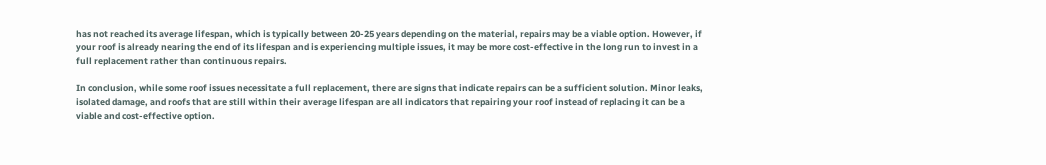has not reached its average lifespan, which is typically between 20-25 years depending on the material, repairs may be a viable option. However, if your roof is already nearing the end of its lifespan and is experiencing multiple issues, it may be more cost-effective in the long run to invest in a full replacement rather than continuous repairs.

In conclusion, while some roof issues necessitate a full replacement, there are signs that indicate repairs can be a sufficient solution. Minor leaks, isolated damage, and roofs that are still within their average lifespan are all indicators that repairing your roof instead of replacing it can be a viable and cost-effective option.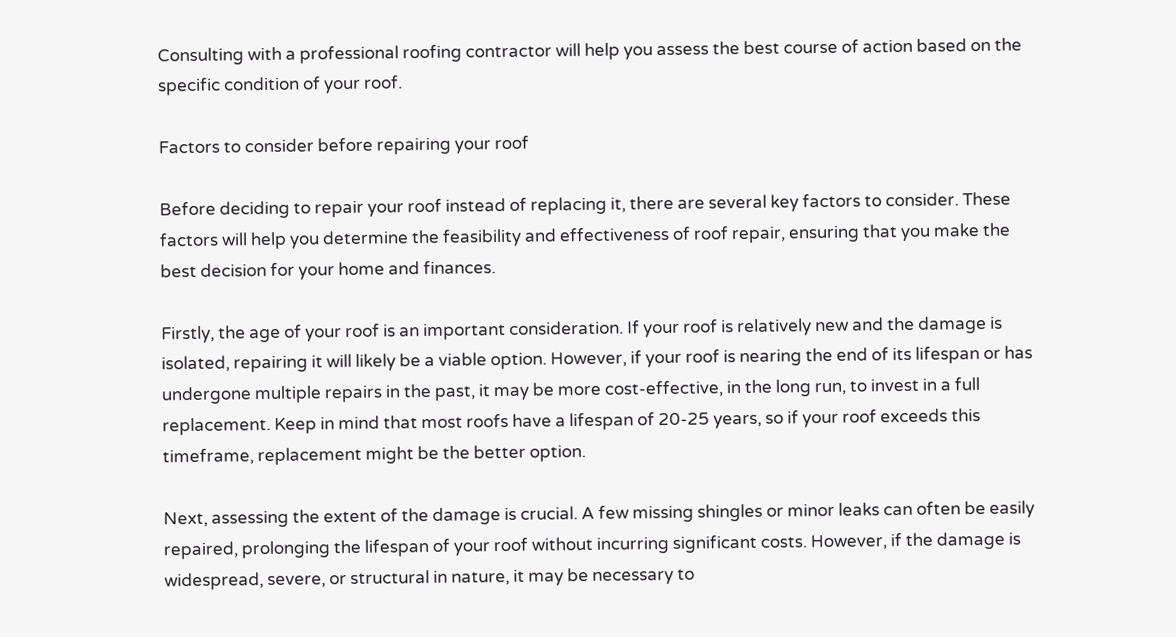Consulting with a professional roofing contractor will help you assess the best course of action based on the specific condition of your roof.

Factors to consider before repairing your roof

Before deciding to repair your roof instead of replacing it, there are several key factors to consider. These factors will help you determine the feasibility and effectiveness of roof repair, ensuring that you make the best decision for your home and finances.

Firstly, the age of your roof is an important consideration. If your roof is relatively new and the damage is isolated, repairing it will likely be a viable option. However, if your roof is nearing the end of its lifespan or has undergone multiple repairs in the past, it may be more cost-effective, in the long run, to invest in a full replacement. Keep in mind that most roofs have a lifespan of 20-25 years, so if your roof exceeds this timeframe, replacement might be the better option.

Next, assessing the extent of the damage is crucial. A few missing shingles or minor leaks can often be easily repaired, prolonging the lifespan of your roof without incurring significant costs. However, if the damage is widespread, severe, or structural in nature, it may be necessary to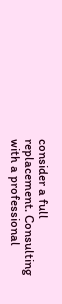consider a full replacement. Consulting with a professional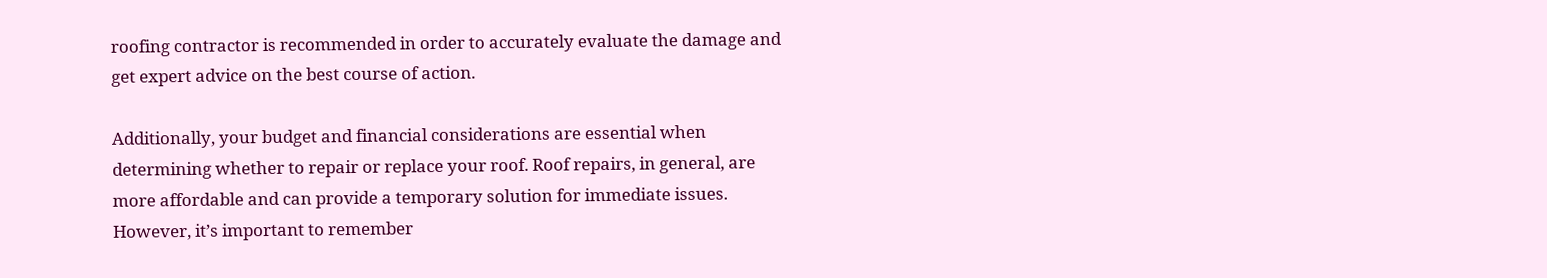roofing contractor is recommended in order to accurately evaluate the damage and get expert advice on the best course of action.

Additionally, your budget and financial considerations are essential when determining whether to repair or replace your roof. Roof repairs, in general, are more affordable and can provide a temporary solution for immediate issues. However, it’s important to remember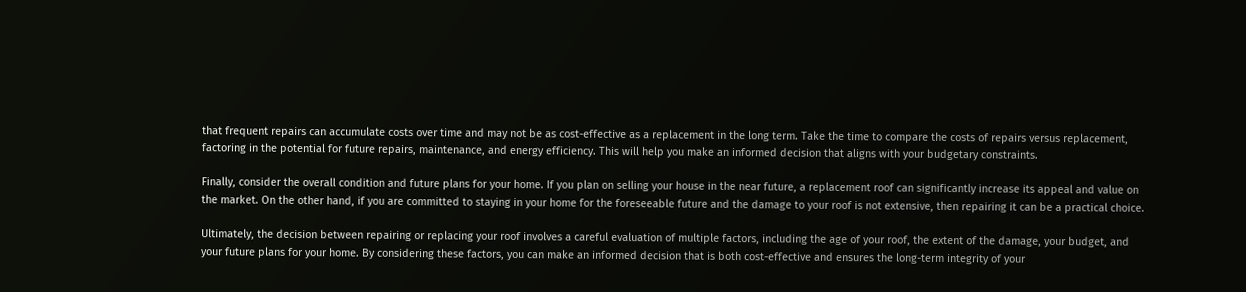that frequent repairs can accumulate costs over time and may not be as cost-effective as a replacement in the long term. Take the time to compare the costs of repairs versus replacement, factoring in the potential for future repairs, maintenance, and energy efficiency. This will help you make an informed decision that aligns with your budgetary constraints.

Finally, consider the overall condition and future plans for your home. If you plan on selling your house in the near future, a replacement roof can significantly increase its appeal and value on the market. On the other hand, if you are committed to staying in your home for the foreseeable future and the damage to your roof is not extensive, then repairing it can be a practical choice.

Ultimately, the decision between repairing or replacing your roof involves a careful evaluation of multiple factors, including the age of your roof, the extent of the damage, your budget, and your future plans for your home. By considering these factors, you can make an informed decision that is both cost-effective and ensures the long-term integrity of your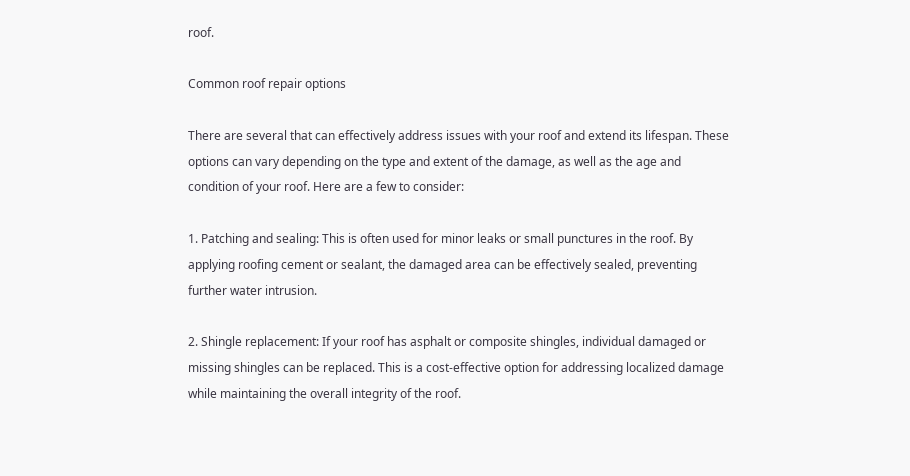roof.

Common roof repair options

There are several that can effectively address issues with your roof and extend its lifespan. These options can vary depending on the type and extent of the damage, as well as the age and condition of your roof. Here are a few to consider:

1. Patching and sealing: This is often used for minor leaks or small punctures in the roof. By applying roofing cement or sealant, the damaged area can be effectively sealed, preventing further water intrusion.

2. Shingle replacement: If your roof has asphalt or composite shingles, individual damaged or missing shingles can be replaced. This is a cost-effective option for addressing localized damage while maintaining the overall integrity of the roof.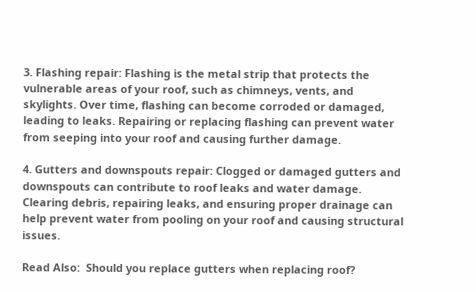3. Flashing repair: Flashing is the metal strip that protects the vulnerable areas of your roof, such as chimneys, vents, and skylights. Over time, flashing can become corroded or damaged, leading to leaks. Repairing or replacing flashing can prevent water from seeping into your roof and causing further damage.

4. Gutters and downspouts repair: Clogged or damaged gutters and downspouts can contribute to roof leaks and water damage. Clearing debris, repairing leaks, and ensuring proper drainage can help prevent water from pooling on your roof and causing structural issues.

Read Also:  Should you replace gutters when replacing roof?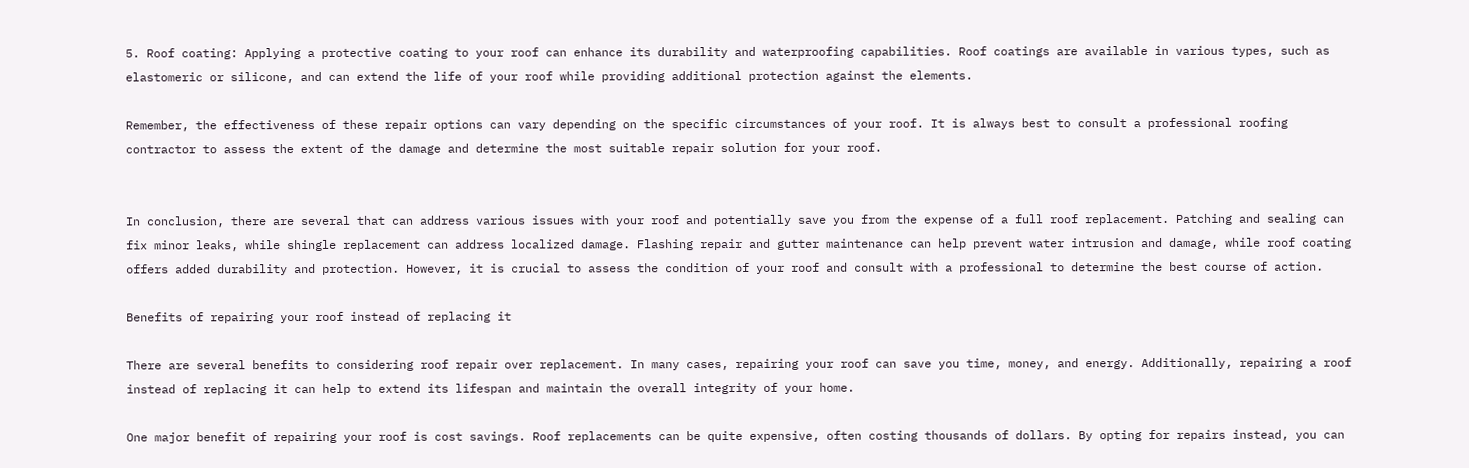5. Roof coating: Applying a protective coating to your roof can enhance its durability and waterproofing capabilities. Roof coatings are available in various types, such as elastomeric or silicone, and can extend the life of your roof while providing additional protection against the elements.

Remember, the effectiveness of these repair options can vary depending on the specific circumstances of your roof. It is always best to consult a professional roofing contractor to assess the extent of the damage and determine the most suitable repair solution for your roof.


In conclusion, there are several that can address various issues with your roof and potentially save you from the expense of a full roof replacement. Patching and sealing can fix minor leaks, while shingle replacement can address localized damage. Flashing repair and gutter maintenance can help prevent water intrusion and damage, while roof coating offers added durability and protection. However, it is crucial to assess the condition of your roof and consult with a professional to determine the best course of action.

Benefits of repairing your roof instead of replacing it

There are several benefits to considering roof repair over replacement. In many cases, repairing your roof can save you time, money, and energy. Additionally, repairing a roof instead of replacing it can help to extend its lifespan and maintain the overall integrity of your home.

One major benefit of repairing your roof is cost savings. Roof replacements can be quite expensive, often costing thousands of dollars. By opting for repairs instead, you can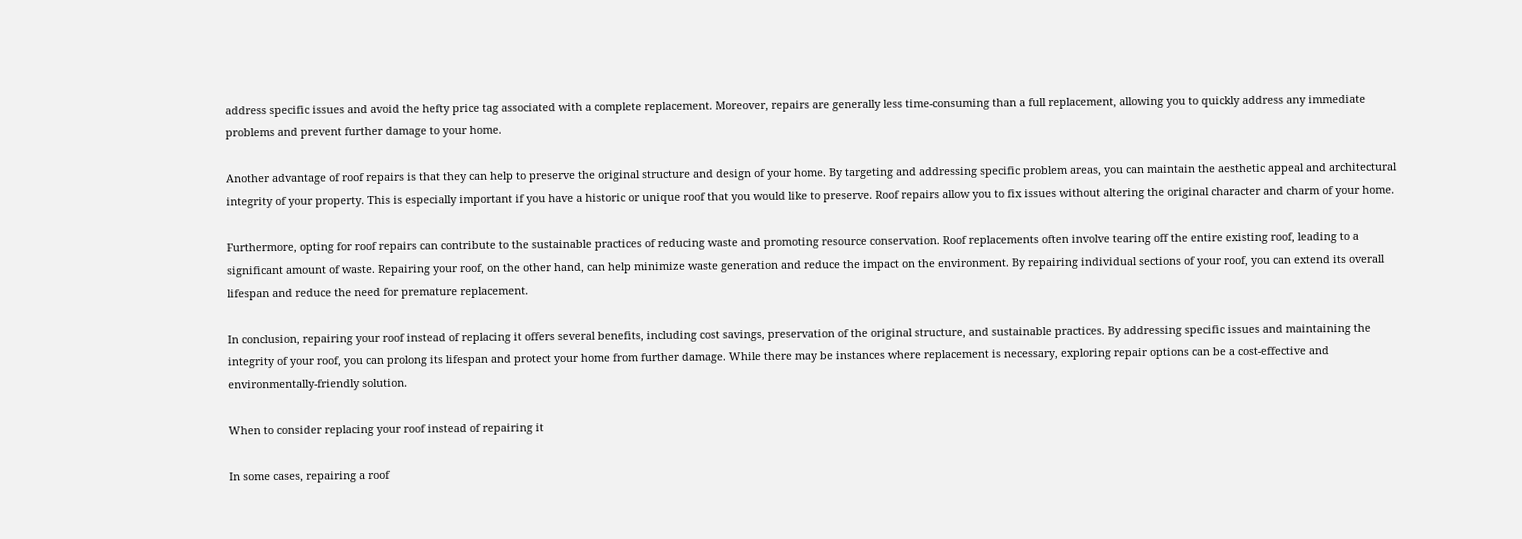address specific issues and avoid the hefty price tag associated with a complete replacement. Moreover, repairs are generally less time-consuming than a full replacement, allowing you to quickly address any immediate problems and prevent further damage to your home.

Another advantage of roof repairs is that they can help to preserve the original structure and design of your home. By targeting and addressing specific problem areas, you can maintain the aesthetic appeal and architectural integrity of your property. This is especially important if you have a historic or unique roof that you would like to preserve. Roof repairs allow you to fix issues without altering the original character and charm of your home.

Furthermore, opting for roof repairs can contribute to the sustainable practices of reducing waste and promoting resource conservation. Roof replacements often involve tearing off the entire existing roof, leading to a significant amount of waste. Repairing your roof, on the other hand, can help minimize waste generation and reduce the impact on the environment. By repairing individual sections of your roof, you can extend its overall lifespan and reduce the need for premature replacement.

In conclusion, repairing your roof instead of replacing it offers several benefits, including cost savings, preservation of the original structure, and sustainable practices. By addressing specific issues and maintaining the integrity of your roof, you can prolong its lifespan and protect your home from further damage. While there may be instances where replacement is necessary, exploring repair options can be a cost-effective and environmentally-friendly solution.

When to consider replacing your roof instead of repairing it

In some cases, repairing a roof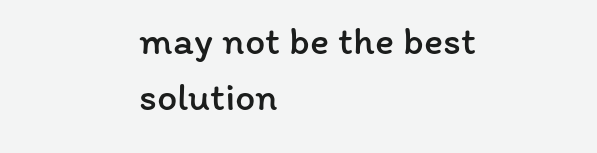may not be the best solution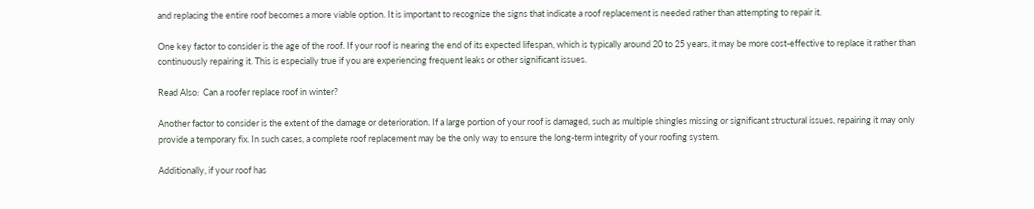and replacing the entire roof becomes a more viable option. It is important to recognize the signs that indicate a roof replacement is needed rather than attempting to repair it.

One key factor to consider is the age of the roof. If your roof is nearing the end of its expected lifespan, which is typically around 20 to 25 years, it may be more cost-effective to replace it rather than continuously repairing it. This is especially true if you are experiencing frequent leaks or other significant issues.

Read Also:  Can a roofer replace roof in winter?

Another factor to consider is the extent of the damage or deterioration. If a large portion of your roof is damaged, such as multiple shingles missing or significant structural issues, repairing it may only provide a temporary fix. In such cases, a complete roof replacement may be the only way to ensure the long-term integrity of your roofing system.

Additionally, if your roof has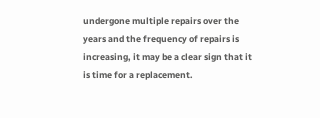undergone multiple repairs over the years and the frequency of repairs is increasing, it may be a clear sign that it is time for a replacement.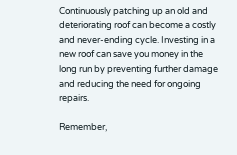Continuously patching up an old and deteriorating roof can become a costly and never-ending cycle. Investing in a new roof can save you money in the long run by preventing further damage and reducing the need for ongoing repairs.

Remember,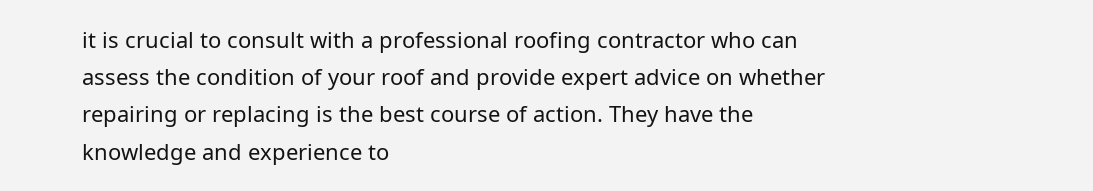it is crucial to consult with a professional roofing contractor who can assess the condition of your roof and provide expert advice on whether repairing or replacing is the best course of action. They have the knowledge and experience to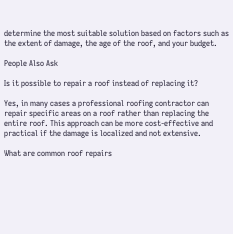determine the most suitable solution based on factors such as the extent of damage, the age of the roof, and your budget.

People Also Ask

Is it possible to repair a roof instead of replacing it?

Yes, in many cases a professional roofing contractor can repair specific areas on a roof rather than replacing the entire roof. This approach can be more cost-effective and practical if the damage is localized and not extensive.

What are common roof repairs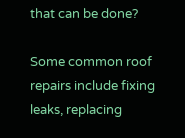that can be done?

Some common roof repairs include fixing leaks, replacing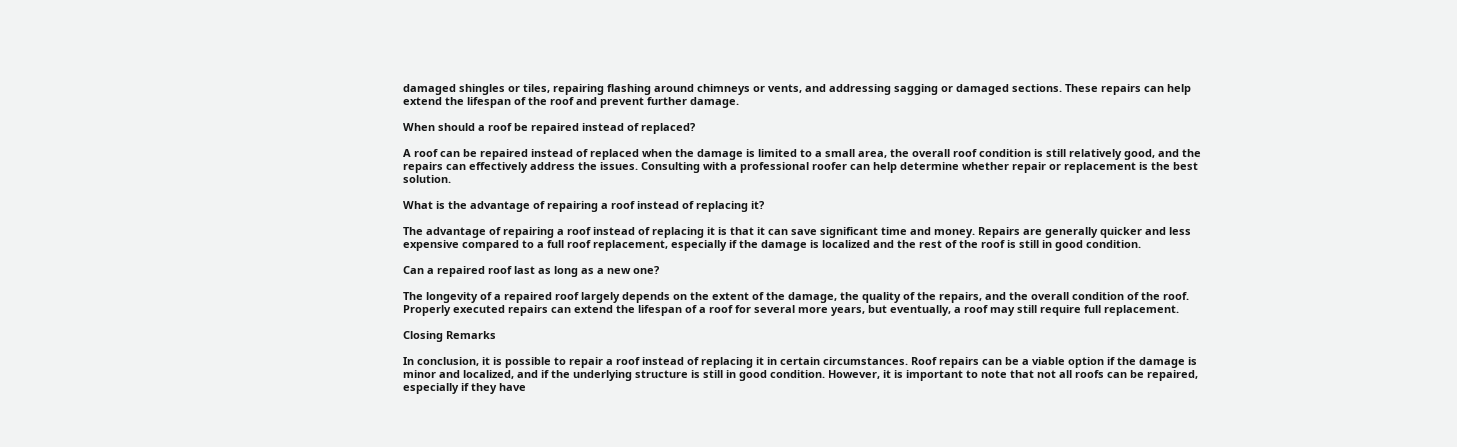damaged shingles or tiles, repairing flashing around chimneys or vents, and addressing sagging or damaged sections. These repairs can help extend the lifespan of the roof and prevent further damage.

When should a roof be repaired instead of replaced?

A roof can be repaired instead of replaced when the damage is limited to a small area, the overall roof condition is still relatively good, and the repairs can effectively address the issues. Consulting with a professional roofer can help determine whether repair or replacement is the best solution.

What is the advantage of repairing a roof instead of replacing it?

The advantage of repairing a roof instead of replacing it is that it can save significant time and money. Repairs are generally quicker and less expensive compared to a full roof replacement, especially if the damage is localized and the rest of the roof is still in good condition.

Can a repaired roof last as long as a new one?

The longevity of a repaired roof largely depends on the extent of the damage, the quality of the repairs, and the overall condition of the roof. Properly executed repairs can extend the lifespan of a roof for several more years, but eventually, a roof may still require full replacement.

Closing Remarks

In conclusion, it is possible to repair a roof instead of replacing it in certain circumstances. Roof repairs can be a viable option if the damage is minor and localized, and if the underlying structure is still in good condition. However, it is important to note that not all roofs can be repaired, especially if they have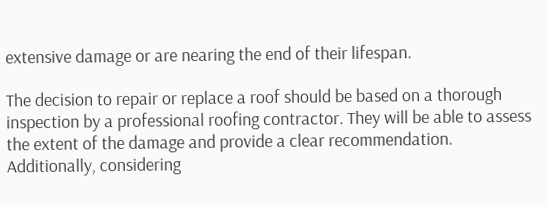extensive damage or are nearing the end of their lifespan.

The decision to repair or replace a roof should be based on a thorough inspection by a professional roofing contractor. They will be able to assess the extent of the damage and provide a clear recommendation. Additionally, considering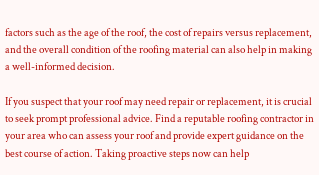factors such as the age of the roof, the cost of repairs versus replacement, and the overall condition of the roofing material can also help in making a well-informed decision.

If you suspect that your roof may need repair or replacement, it is crucial to seek prompt professional advice. Find a reputable roofing contractor in your area who can assess your roof and provide expert guidance on the best course of action. Taking proactive steps now can help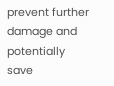prevent further damage and potentially save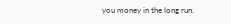you money in the long run.